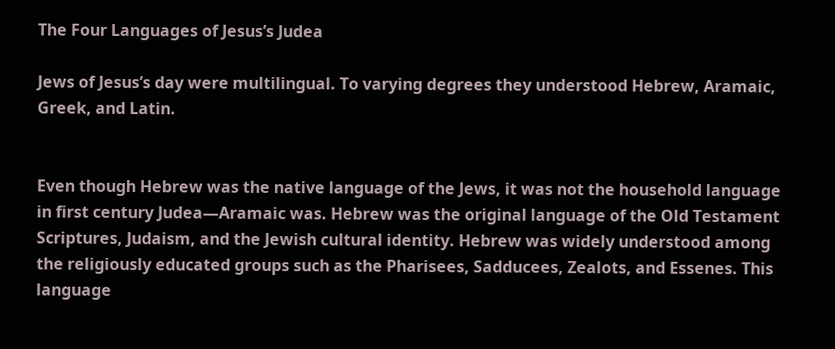The Four Languages of Jesus’s Judea

Jews of Jesus’s day were multilingual. To varying degrees they understood Hebrew, Aramaic, Greek, and Latin.


Even though Hebrew was the native language of the Jews, it was not the household language in first century Judea—Aramaic was. Hebrew was the original language of the Old Testament Scriptures, Judaism, and the Jewish cultural identity. Hebrew was widely understood among the religiously educated groups such as the Pharisees, Sadducees, Zealots, and Essenes. This language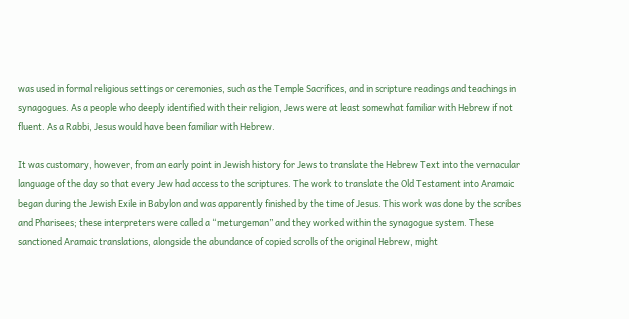was used in formal religious settings or ceremonies, such as the Temple Sacrifices, and in scripture readings and teachings in synagogues. As a people who deeply identified with their religion, Jews were at least somewhat familiar with Hebrew if not fluent. As a Rabbi, Jesus would have been familiar with Hebrew.

It was customary, however, from an early point in Jewish history for Jews to translate the Hebrew Text into the vernacular language of the day so that every Jew had access to the scriptures. The work to translate the Old Testament into Aramaic began during the Jewish Exile in Babylon and was apparently finished by the time of Jesus. This work was done by the scribes and Pharisees; these interpreters were called a “meturgeman” and they worked within the synagogue system. These sanctioned Aramaic translations, alongside the abundance of copied scrolls of the original Hebrew, might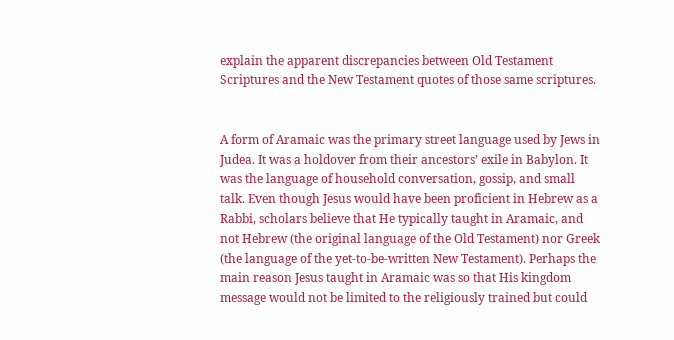explain the apparent discrepancies between Old Testament Scriptures and the New Testament quotes of those same scriptures.


A form of Aramaic was the primary street language used by Jews in Judea. It was a holdover from their ancestors’ exile in Babylon. It was the language of household conversation, gossip, and small talk. Even though Jesus would have been proficient in Hebrew as a Rabbi, scholars believe that He typically taught in Aramaic, and not Hebrew (the original language of the Old Testament) nor Greek (the language of the yet-to-be-written New Testament). Perhaps the main reason Jesus taught in Aramaic was so that His kingdom message would not be limited to the religiously trained but could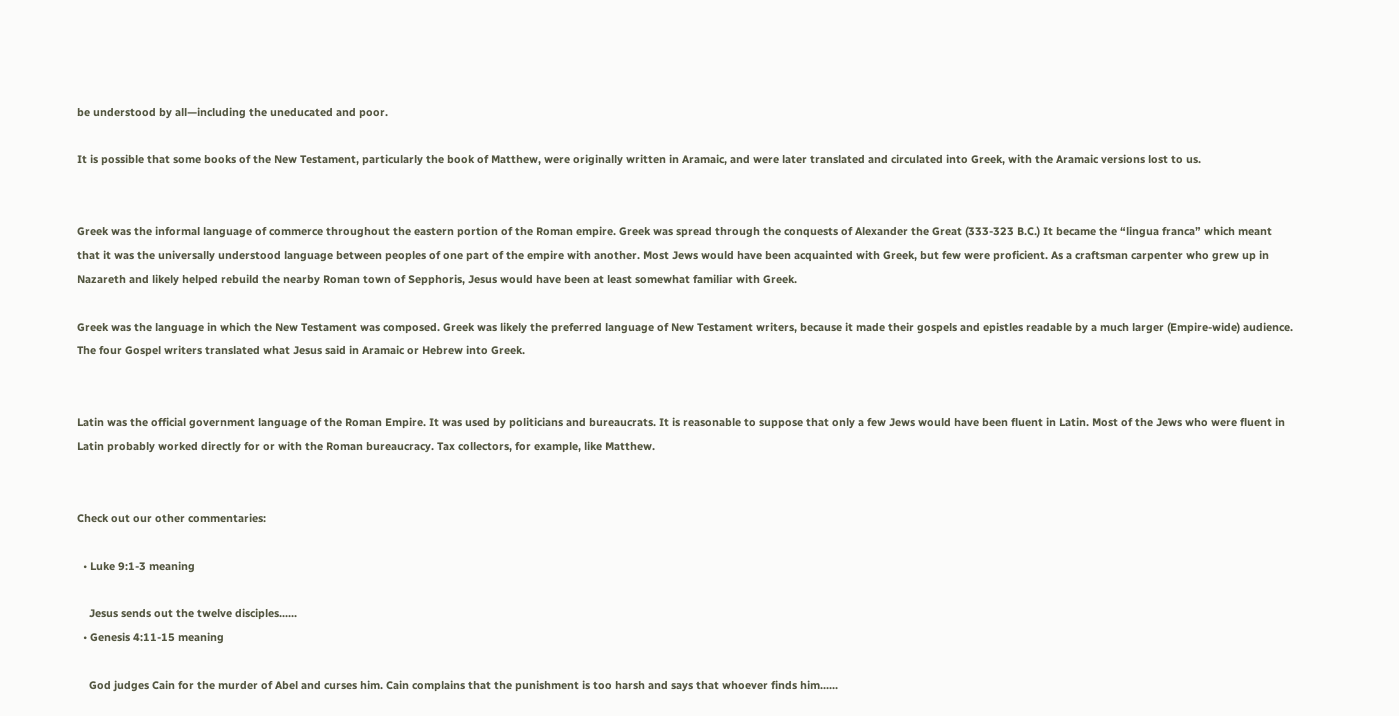be understood by all—including the uneducated and poor.

It is possible that some books of the New Testament, particularly the book of Matthew, were originally written in Aramaic, and were later translated and circulated into Greek, with the Aramaic versions lost to us.


Greek was the informal language of commerce throughout the eastern portion of the Roman empire. Greek was spread through the conquests of Alexander the Great (333-323 B.C.) It became the “lingua franca” which meant that it was the universally understood language between peoples of one part of the empire with another. Most Jews would have been acquainted with Greek, but few were proficient. As a craftsman carpenter who grew up in Nazareth and likely helped rebuild the nearby Roman town of Sepphoris, Jesus would have been at least somewhat familiar with Greek.

Greek was the language in which the New Testament was composed. Greek was likely the preferred language of New Testament writers, because it made their gospels and epistles readable by a much larger (Empire-wide) audience. The four Gospel writers translated what Jesus said in Aramaic or Hebrew into Greek.


Latin was the official government language of the Roman Empire. It was used by politicians and bureaucrats. It is reasonable to suppose that only a few Jews would have been fluent in Latin. Most of the Jews who were fluent in Latin probably worked directly for or with the Roman bureaucracy. Tax collectors, for example, like Matthew.


Check out our other commentaries:

  • Luke 9:1-3 meaning

    Jesus sends out the twelve disciples......
  • Genesis 4:11-15 meaning

    God judges Cain for the murder of Abel and curses him. Cain complains that the punishment is too harsh and says that whoever finds him......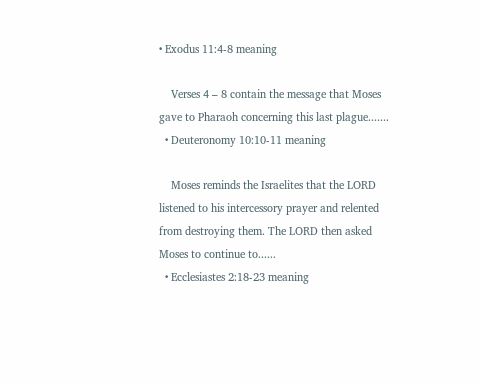• Exodus 11:4-8 meaning

    Verses 4 – 8 contain the message that Moses gave to Pharaoh concerning this last plague.......
  • Deuteronomy 10:10-11 meaning

    Moses reminds the Israelites that the LORD listened to his intercessory prayer and relented from destroying them. The LORD then asked Moses to continue to......
  • Ecclesiastes 2:18-23 meaning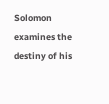Solomon examines the destiny of his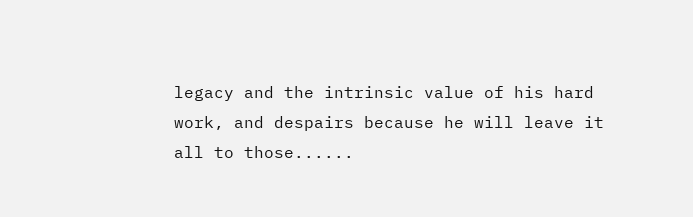legacy and the intrinsic value of his hard work, and despairs because he will leave it all to those......